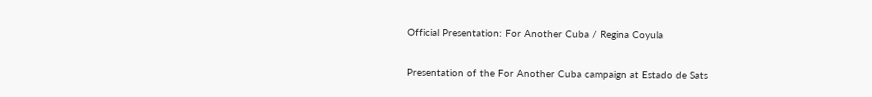Official Presentation: For Another Cuba / Regina Coyula

Presentation of the For Another Cuba campaign at Estado de Sats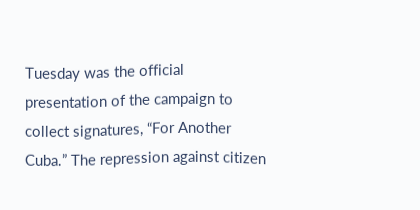Tuesday was the official presentation of the campaign to collect signatures, “For Another Cuba.” The repression against citizen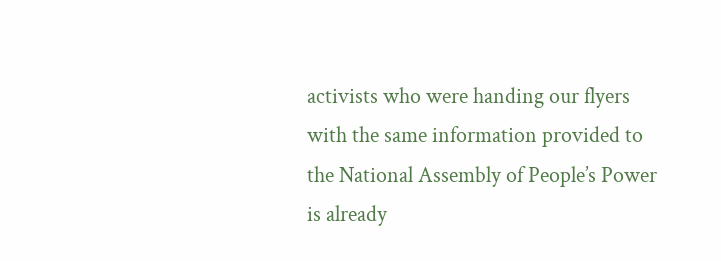activists who were handing our flyers with the same information provided to the National Assembly of People’s Power is already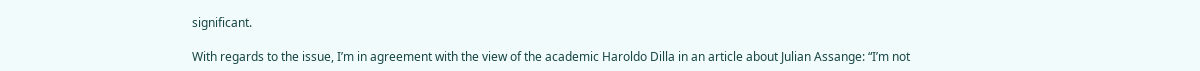significant.

With regards to the issue, I’m in agreement with the view of the academic Haroldo Dilla in an article about Julian Assange: “I’m not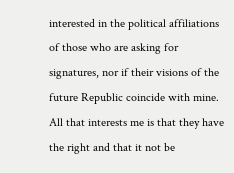interested in the political affiliations of those who are asking for signatures, nor if their visions of the future Republic coincide with mine. All that interests me is that they have the right and that it not be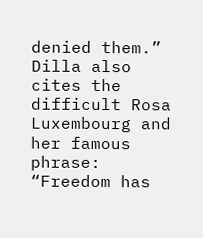denied them.” Dilla also cites the difficult Rosa Luxembourg and her famous phrase: “Freedom has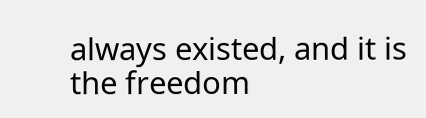always existed, and it is the freedom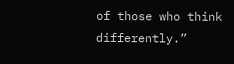of those who think differently.”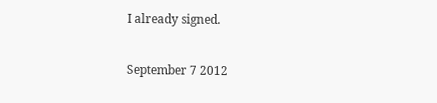I already signed.

September 7 2012